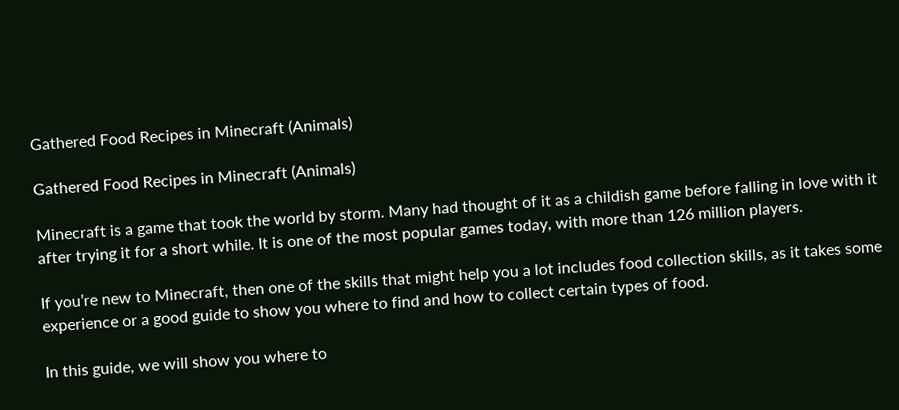Gathered Food Recipes in Minecraft (Animals)

Gathered Food Recipes in Minecraft (Animals)

Minecraft is a game that took the world by storm. Many had thought of it as a childish game before falling in love with it after trying it for a short while. It is one of the most popular games today, with more than 126 million players.

If you’re new to Minecraft, then one of the skills that might help you a lot includes food collection skills, as it takes some experience or a good guide to show you where to find and how to collect certain types of food.

In this guide, we will show you where to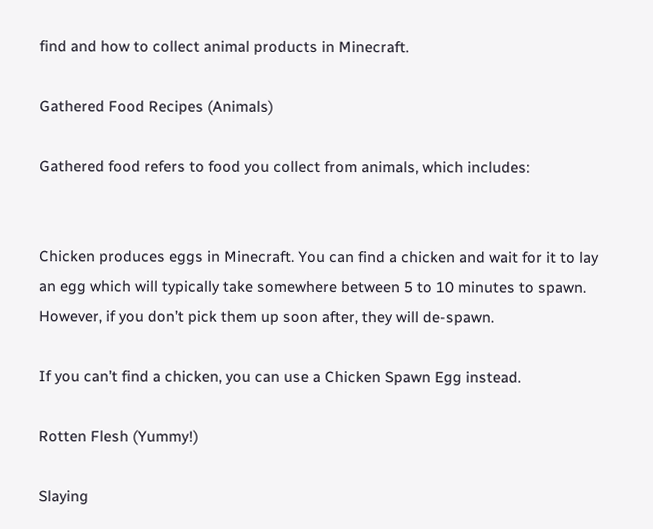find and how to collect animal products in Minecraft.

Gathered Food Recipes (Animals)

Gathered food refers to food you collect from animals, which includes:


Chicken produces eggs in Minecraft. You can find a chicken and wait for it to lay an egg which will typically take somewhere between 5 to 10 minutes to spawn. However, if you don’t pick them up soon after, they will de-spawn.

If you can’t find a chicken, you can use a Chicken Spawn Egg instead.

Rotten Flesh (Yummy!)

Slaying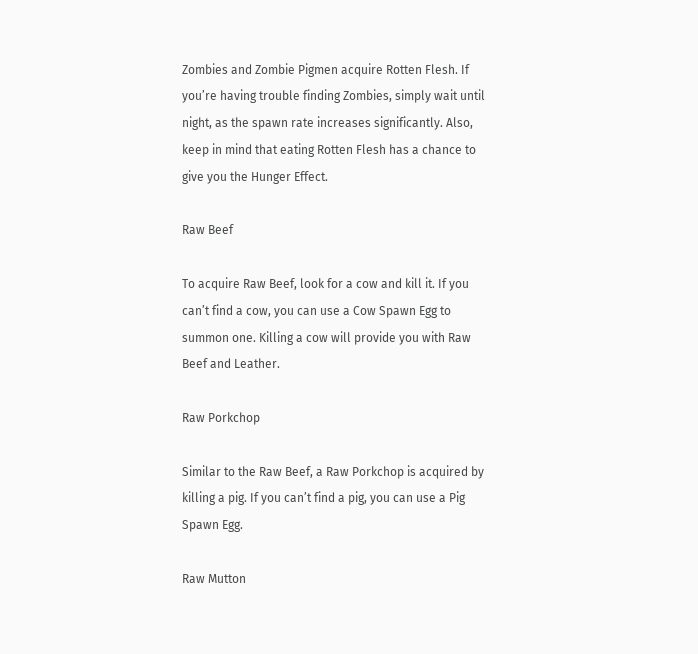Zombies and Zombie Pigmen acquire Rotten Flesh. If you’re having trouble finding Zombies, simply wait until night, as the spawn rate increases significantly. Also, keep in mind that eating Rotten Flesh has a chance to give you the Hunger Effect.

Raw Beef

To acquire Raw Beef, look for a cow and kill it. If you can’t find a cow, you can use a Cow Spawn Egg to summon one. Killing a cow will provide you with Raw Beef and Leather.

Raw Porkchop

Similar to the Raw Beef, a Raw Porkchop is acquired by killing a pig. If you can’t find a pig, you can use a Pig Spawn Egg.

Raw Mutton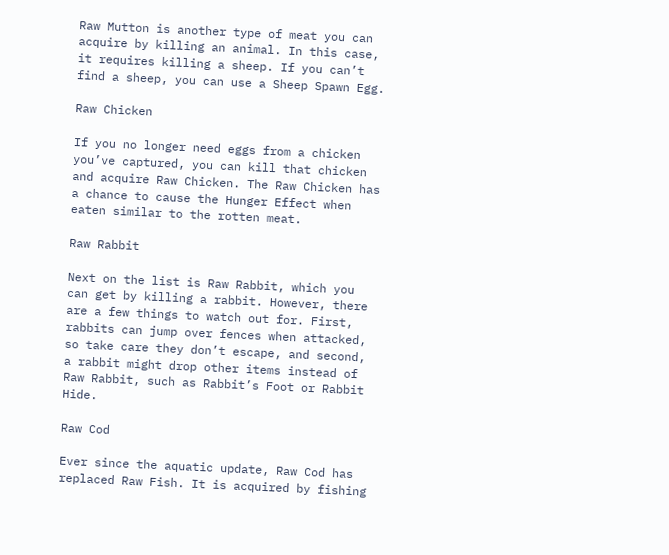Raw Mutton is another type of meat you can acquire by killing an animal. In this case, it requires killing a sheep. If you can’t find a sheep, you can use a Sheep Spawn Egg.

Raw Chicken

If you no longer need eggs from a chicken you’ve captured, you can kill that chicken and acquire Raw Chicken. The Raw Chicken has a chance to cause the Hunger Effect when eaten similar to the rotten meat.

Raw Rabbit

Next on the list is Raw Rabbit, which you can get by killing a rabbit. However, there are a few things to watch out for. First, rabbits can jump over fences when attacked, so take care they don’t escape, and second, a rabbit might drop other items instead of Raw Rabbit, such as Rabbit’s Foot or Rabbit Hide.

Raw Cod

Ever since the aquatic update, Raw Cod has replaced Raw Fish. It is acquired by fishing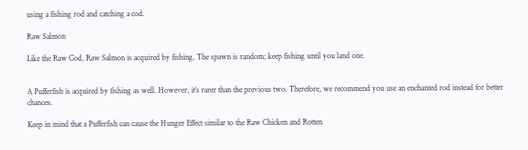using a fishing rod and catching a cod.

Raw Salmon

Like the Raw Cod, Raw Salmon is acquired by fishing. The spawn is random; keep fishing until you land one.


A Pufferfish is acquired by fishing as well. However, it’s rarer than the previous two. Therefore, we recommend you use an enchanted rod instead for better chances.

Keep in mind that a Pufferfish can cause the Hunger Effect similar to the Raw Chicken and Rotten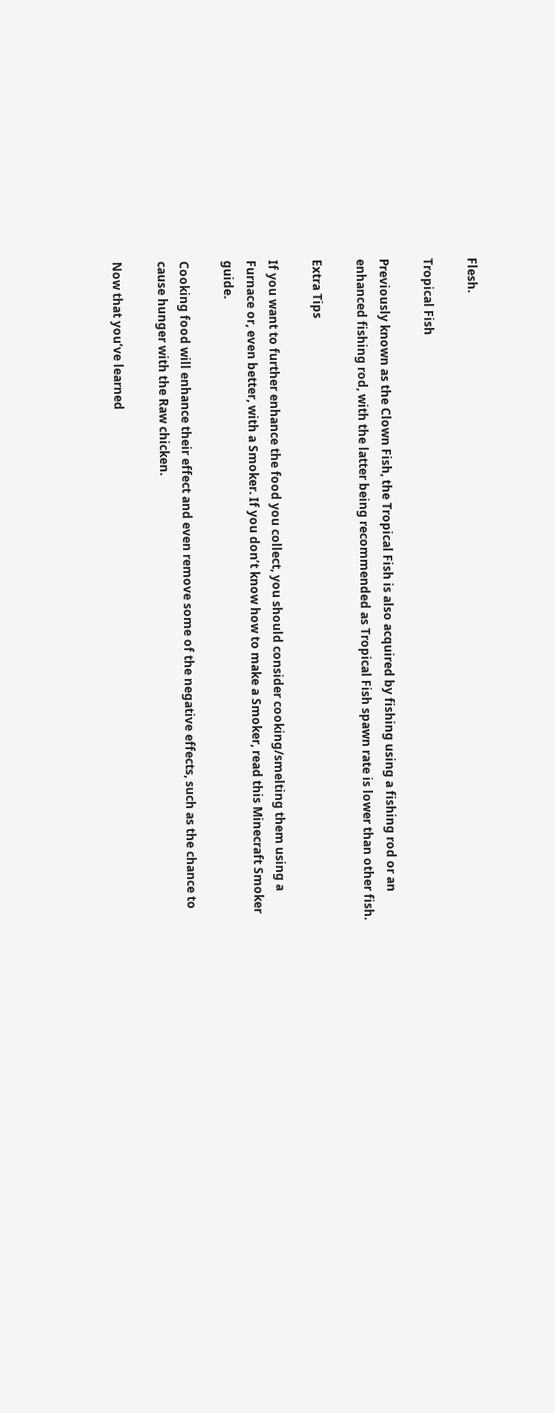Flesh.

Tropical Fish

Previously known as the Clown Fish, the Tropical Fish is also acquired by fishing using a fishing rod or an enhanced fishing rod, with the latter being recommended as Tropical Fish spawn rate is lower than other fish.

Extra Tips

If you want to further enhance the food you collect, you should consider cooking/smelting them using a Furnace or, even better, with a Smoker. If you don’t know how to make a Smoker, read this Minecraft Smoker guide.

Cooking food will enhance their effect and even remove some of the negative effects, such as the chance to cause hunger with the Raw chicken.

Now that you’ve learned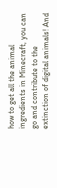how to get all the animal ingredients in Minecraft, you can go and contribute to the extinction of digital animals! And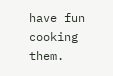have fun cooking them.